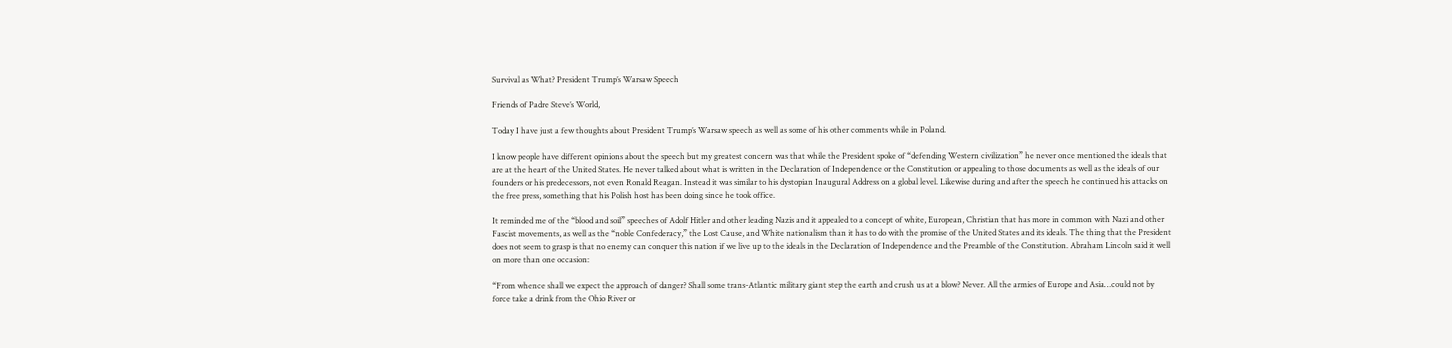Survival as What? President Trump’s Warsaw Speech

Friends of Padre Steve’s World,

Today I have just a few thoughts about President Trump’s Warsaw speech as well as some of his other comments while in Poland.

I know people have different opinions about the speech but my greatest concern was that while the President spoke of “defending Western civilization” he never once mentioned the ideals that are at the heart of the United States. He never talked about what is written in the Declaration of Independence or the Constitution or appealing to those documents as well as the ideals of our founders or his predecessors, not even Ronald Reagan. Instead it was similar to his dystopian Inaugural Address on a global level. Likewise during and after the speech he continued his attacks on the free press, something that his Polish host has been doing since he took office.

It reminded me of the “blood and soil” speeches of Adolf Hitler and other leading Nazis and it appealed to a concept of white, European, Christian that has more in common with Nazi and other Fascist movements, as well as the “noble Confederacy,” the Lost Cause, and White nationalism than it has to do with the promise of the United States and its ideals. The thing that the President does not seem to grasp is that no enemy can conquer this nation if we live up to the ideals in the Declaration of Independence and the Preamble of the Constitution. Abraham Lincoln said it well on more than one occasion:

“From whence shall we expect the approach of danger? Shall some trans-Atlantic military giant step the earth and crush us at a blow? Never. All the armies of Europe and Asia…could not by force take a drink from the Ohio River or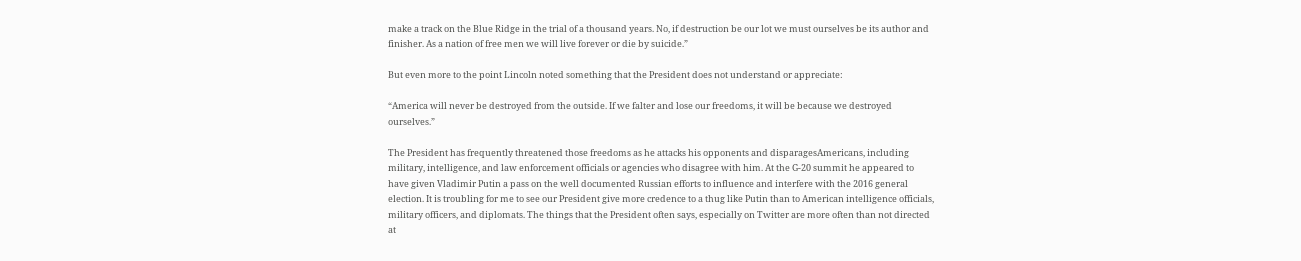make a track on the Blue Ridge in the trial of a thousand years. No, if destruction be our lot we must ourselves be its author and finisher. As a nation of free men we will live forever or die by suicide.”

But even more to the point Lincoln noted something that the President does not understand or appreciate:

“America will never be destroyed from the outside. If we falter and lose our freedoms, it will be because we destroyed ourselves.”

The President has frequently threatened those freedoms as he attacks his opponents and disparagesAmericans, including military, intelligence, and law enforcement officials or agencies who disagree with him. At the G-20 summit he appeared to have given Vladimir Putin a pass on the well documented Russian efforts to influence and interfere with the 2016 general election. It is troubling for me to see our President give more credence to a thug like Putin than to American intelligence officials, military officers, and diplomats. The things that the President often says, especially on Twitter are more often than not directed at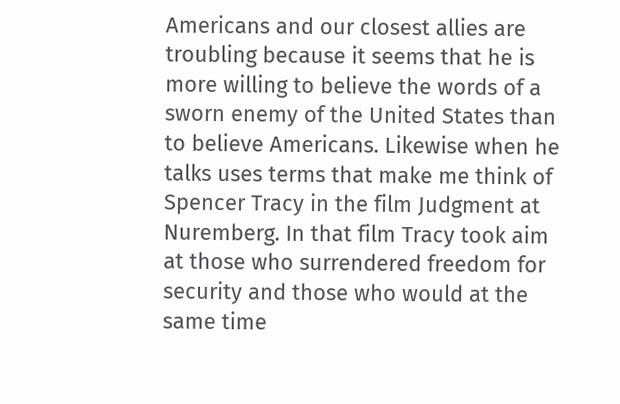Americans and our closest allies are troubling because it seems that he is more willing to believe the words of a sworn enemy of the United States than to believe Americans. Likewise when he talks uses terms that make me think of Spencer Tracy in the film Judgment at Nuremberg. In that film Tracy took aim at those who surrendered freedom for security and those who would at the same time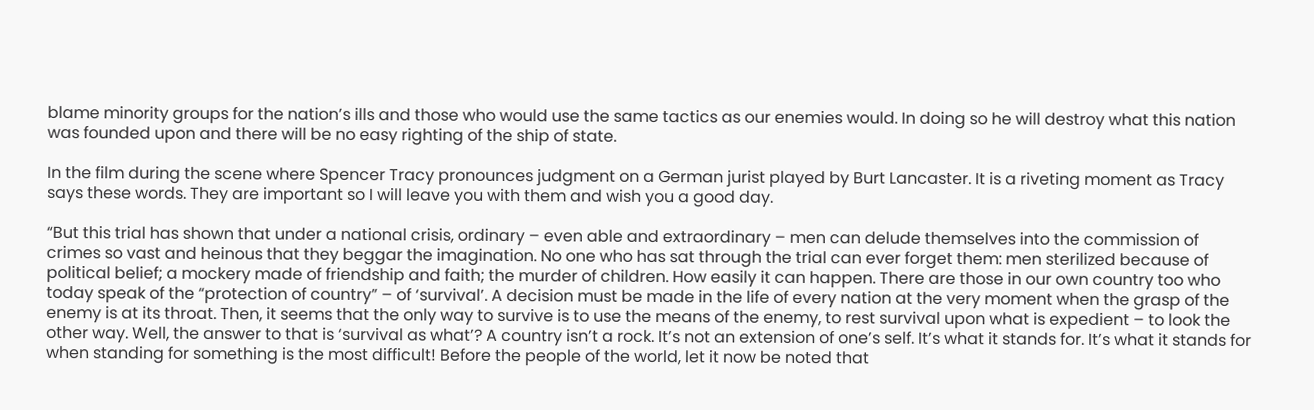blame minority groups for the nation’s ills and those who would use the same tactics as our enemies would. In doing so he will destroy what this nation was founded upon and there will be no easy righting of the ship of state.

In the film during the scene where Spencer Tracy pronounces judgment on a German jurist played by Burt Lancaster. It is a riveting moment as Tracy says these words. They are important so I will leave you with them and wish you a good day.

“But this trial has shown that under a national crisis, ordinary – even able and extraordinary – men can delude themselves into the commission of crimes so vast and heinous that they beggar the imagination. No one who has sat through the trial can ever forget them: men sterilized because of political belief; a mockery made of friendship and faith; the murder of children. How easily it can happen. There are those in our own country too who today speak of the “protection of country” – of ‘survival’. A decision must be made in the life of every nation at the very moment when the grasp of the enemy is at its throat. Then, it seems that the only way to survive is to use the means of the enemy, to rest survival upon what is expedient – to look the other way. Well, the answer to that is ‘survival as what’? A country isn’t a rock. It’s not an extension of one’s self. It’s what it stands for. It’s what it stands for when standing for something is the most difficult! Before the people of the world, let it now be noted that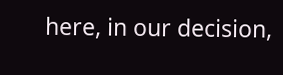here, in our decision,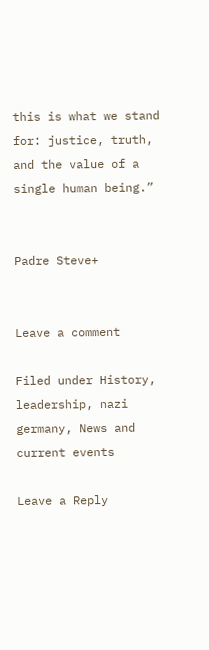this is what we stand for: justice, truth, and the value of a single human being.”


Padre Steve+


Leave a comment

Filed under History, leadership, nazi germany, News and current events

Leave a Reply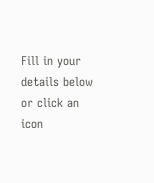Fill in your details below or click an icon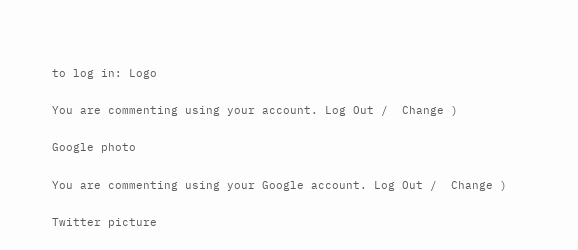to log in: Logo

You are commenting using your account. Log Out /  Change )

Google photo

You are commenting using your Google account. Log Out /  Change )

Twitter picture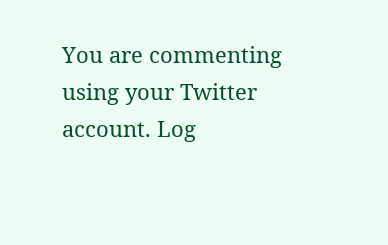You are commenting using your Twitter account. Log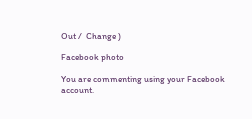Out /  Change )

Facebook photo

You are commenting using your Facebook account.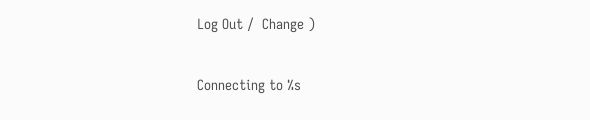Log Out /  Change )

Connecting to %s